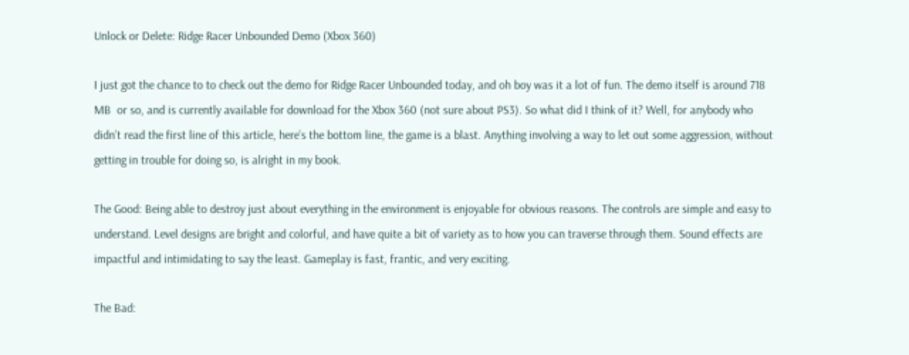Unlock or Delete: Ridge Racer Unbounded Demo (Xbox 360)

I just got the chance to to check out the demo for Ridge Racer Unbounded today, and oh boy was it a lot of fun. The demo itself is around 718 MB  or so, and is currently available for download for the Xbox 360 (not sure about PS3). So what did I think of it? Well, for anybody who didn’t read the first line of this article, here’s the bottom line, the game is a blast. Anything involving a way to let out some aggression, without getting in trouble for doing so, is alright in my book.

The Good: Being able to destroy just about everything in the environment is enjoyable for obvious reasons. The controls are simple and easy to understand. Level designs are bright and colorful, and have quite a bit of variety as to how you can traverse through them. Sound effects are impactful and intimidating to say the least. Gameplay is fast, frantic, and very exciting.

The Bad: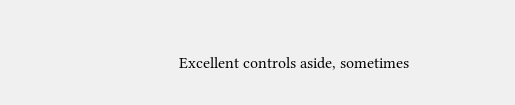Excellent controls aside, sometimes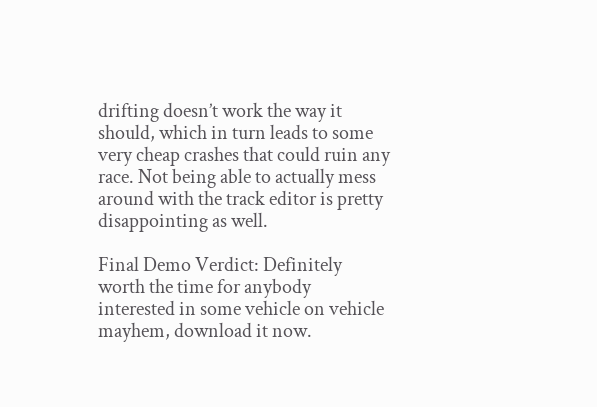drifting doesn’t work the way it should, which in turn leads to some very cheap crashes that could ruin any race. Not being able to actually mess around with the track editor is pretty disappointing as well.

Final Demo Verdict: Definitely worth the time for anybody interested in some vehicle on vehicle mayhem, download it now.